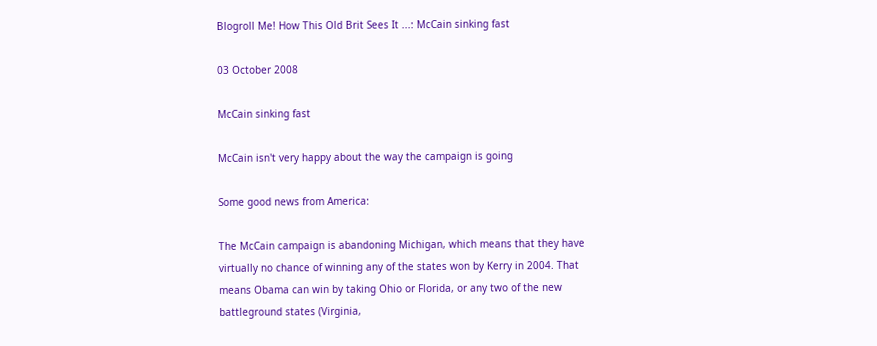Blogroll Me! How This Old Brit Sees It ...: McCain sinking fast

03 October 2008

McCain sinking fast

McCain isn't very happy about the way the campaign is going

Some good news from America:

The McCain campaign is abandoning Michigan, which means that they have virtually no chance of winning any of the states won by Kerry in 2004. That means Obama can win by taking Ohio or Florida, or any two of the new battleground states (Virginia,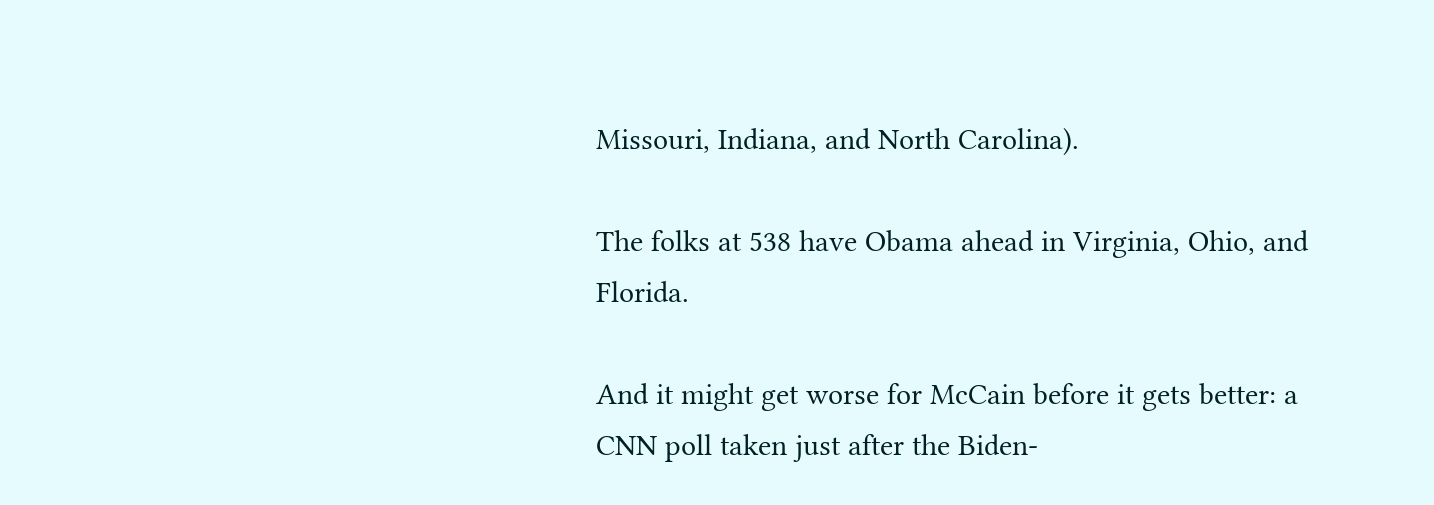Missouri, Indiana, and North Carolina).

The folks at 538 have Obama ahead in Virginia, Ohio, and Florida.

And it might get worse for McCain before it gets better: a CNN poll taken just after the Biden-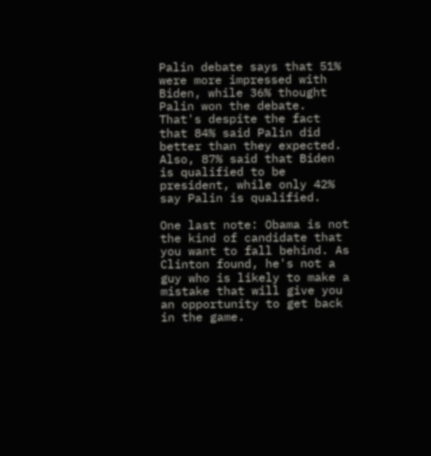Palin debate says that 51% were more impressed with Biden, while 36% thought Palin won the debate. That's despite the fact that 84% said Palin did better than they expected. Also, 87% said that Biden is qualified to be president, while only 42% say Palin is qualified.

One last note: Obama is not the kind of candidate that you want to fall behind. As Clinton found, he's not a guy who is likely to make a mistake that will give you an opportunity to get back in the game.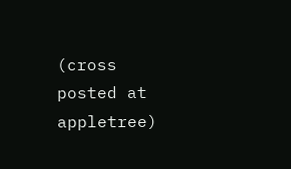(cross posted at appletree)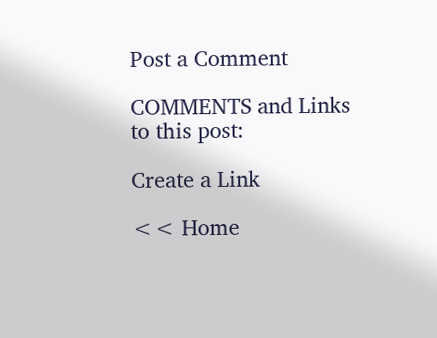Post a Comment

COMMENTS and Links to this post:

Create a Link

<< Home